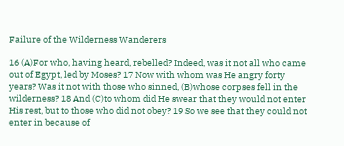Failure of the Wilderness Wanderers

16 (A)For who, having heard, rebelled? Indeed, was it not all who came out of Egypt, led by Moses? 17 Now with whom was He angry forty years? Was it not with those who sinned, (B)whose corpses fell in the wilderness? 18 And (C)to whom did He swear that they would not enter His rest, but to those who did not obey? 19 So we see that they could not enter in because of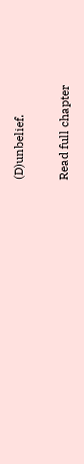(D)unbelief.

Read full chapter